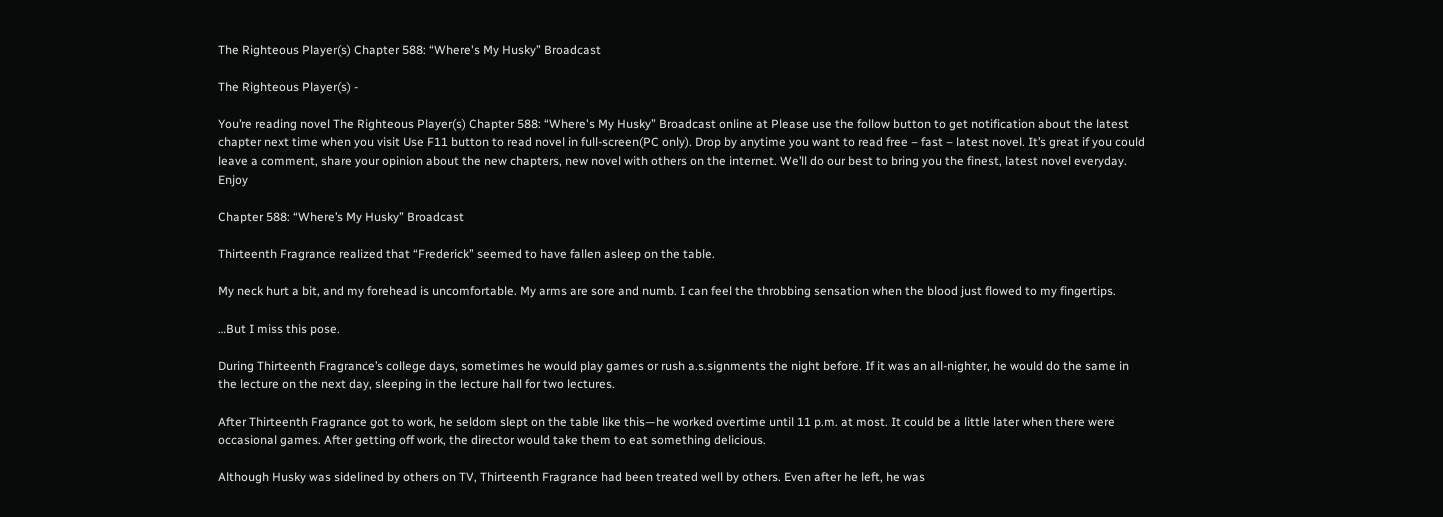The Righteous Player(s) Chapter 588: “Where's My Husky” Broadcast

The Righteous Player(s) -

You’re reading novel The Righteous Player(s) Chapter 588: “Where's My Husky” Broadcast online at Please use the follow button to get notification about the latest chapter next time when you visit Use F11 button to read novel in full-screen(PC only). Drop by anytime you want to read free – fast – latest novel. It’s great if you could leave a comment, share your opinion about the new chapters, new novel with others on the internet. We’ll do our best to bring you the finest, latest novel everyday. Enjoy

Chapter 588: “Where’s My Husky” Broadcast

Thirteenth Fragrance realized that “Frederick” seemed to have fallen asleep on the table.

My neck hurt a bit, and my forehead is uncomfortable. My arms are sore and numb. I can feel the throbbing sensation when the blood just flowed to my fingertips.

…But I miss this pose.

During Thirteenth Fragrance’s college days, sometimes he would play games or rush a.s.signments the night before. If it was an all-nighter, he would do the same in the lecture on the next day, sleeping in the lecture hall for two lectures.

After Thirteenth Fragrance got to work, he seldom slept on the table like this—he worked overtime until 11 p.m. at most. It could be a little later when there were occasional games. After getting off work, the director would take them to eat something delicious.

Although Husky was sidelined by others on TV, Thirteenth Fragrance had been treated well by others. Even after he left, he was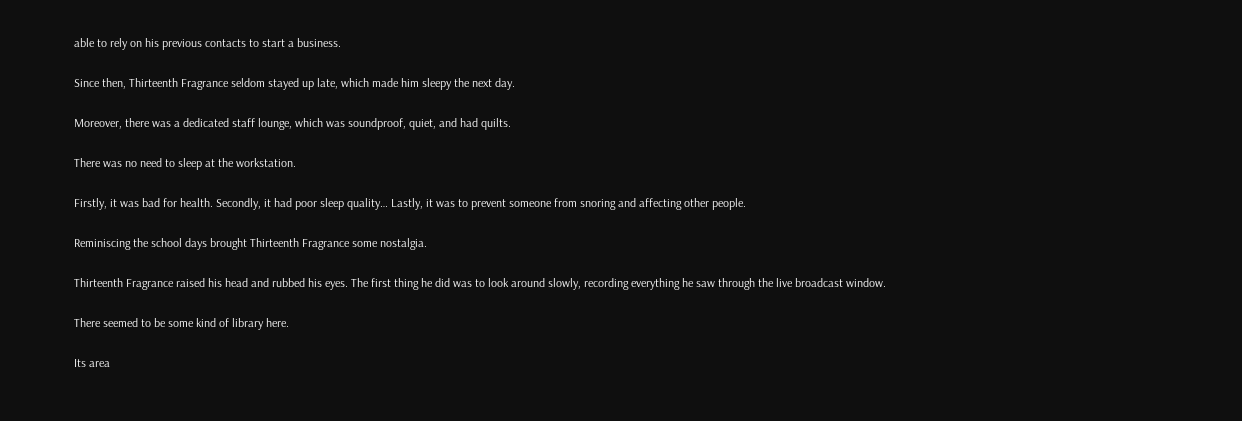able to rely on his previous contacts to start a business.

Since then, Thirteenth Fragrance seldom stayed up late, which made him sleepy the next day.

Moreover, there was a dedicated staff lounge, which was soundproof, quiet, and had quilts.

There was no need to sleep at the workstation.

Firstly, it was bad for health. Secondly, it had poor sleep quality… Lastly, it was to prevent someone from snoring and affecting other people.

Reminiscing the school days brought Thirteenth Fragrance some nostalgia.

Thirteenth Fragrance raised his head and rubbed his eyes. The first thing he did was to look around slowly, recording everything he saw through the live broadcast window.

There seemed to be some kind of library here.

Its area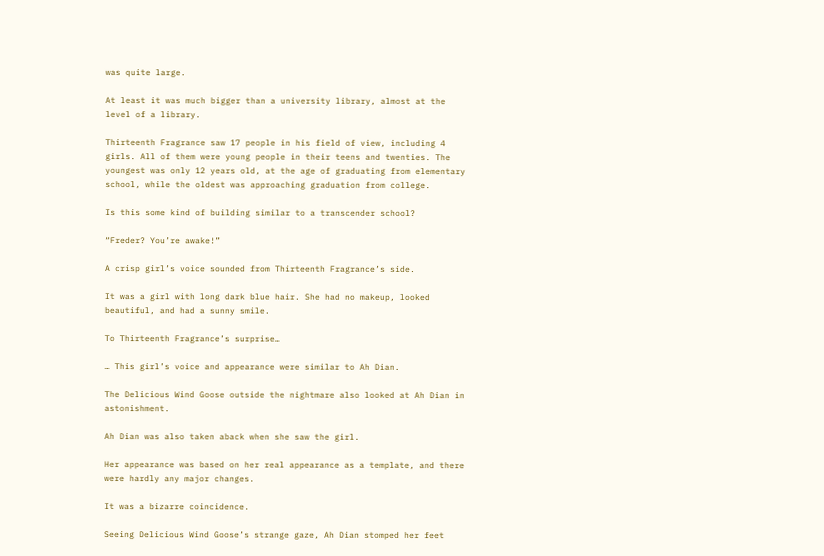was quite large.

At least it was much bigger than a university library, almost at the level of a library.

Thirteenth Fragrance saw 17 people in his field of view, including 4 girls. All of them were young people in their teens and twenties. The youngest was only 12 years old, at the age of graduating from elementary school, while the oldest was approaching graduation from college.

Is this some kind of building similar to a transcender school?

“Freder? You’re awake!”

A crisp girl’s voice sounded from Thirteenth Fragrance’s side.

It was a girl with long dark blue hair. She had no makeup, looked beautiful, and had a sunny smile.

To Thirteenth Fragrance’s surprise…

… This girl’s voice and appearance were similar to Ah Dian.

The Delicious Wind Goose outside the nightmare also looked at Ah Dian in astonishment.

Ah Dian was also taken aback when she saw the girl.

Her appearance was based on her real appearance as a template, and there were hardly any major changes.

It was a bizarre coincidence.

Seeing Delicious Wind Goose’s strange gaze, Ah Dian stomped her feet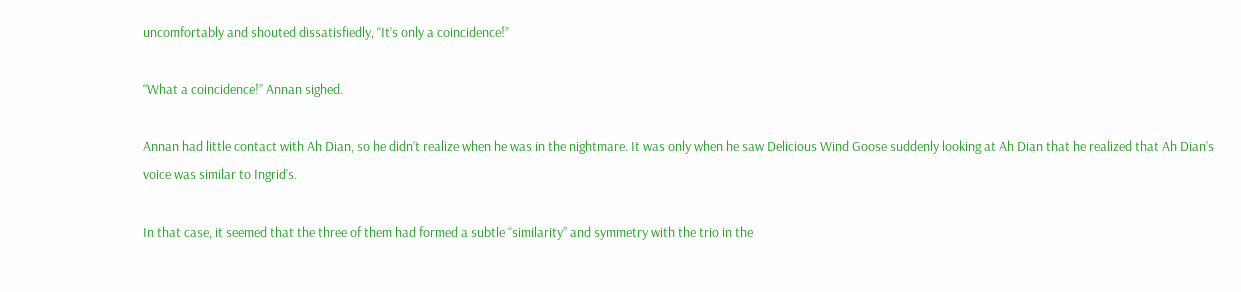uncomfortably and shouted dissatisfiedly, “It’s only a coincidence!”

“What a coincidence!” Annan sighed.

Annan had little contact with Ah Dian, so he didn’t realize when he was in the nightmare. It was only when he saw Delicious Wind Goose suddenly looking at Ah Dian that he realized that Ah Dian’s voice was similar to Ingrid’s.

In that case, it seemed that the three of them had formed a subtle “similarity” and symmetry with the trio in the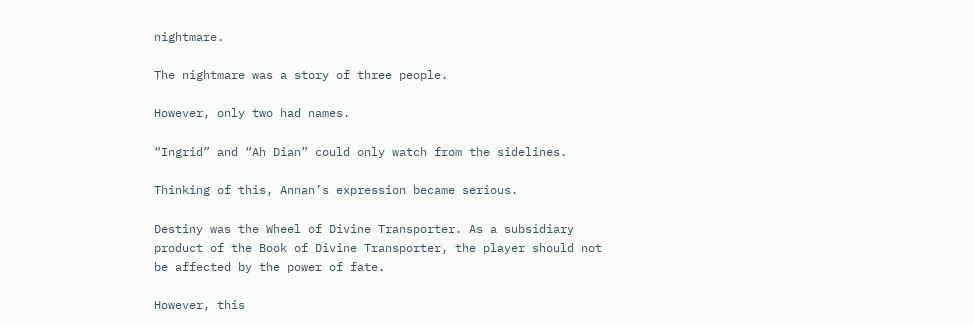nightmare.

The nightmare was a story of three people.

However, only two had names.

“Ingrid” and “Ah Dian” could only watch from the sidelines.

Thinking of this, Annan’s expression became serious.

Destiny was the Wheel of Divine Transporter. As a subsidiary product of the Book of Divine Transporter, the player should not be affected by the power of fate.

However, this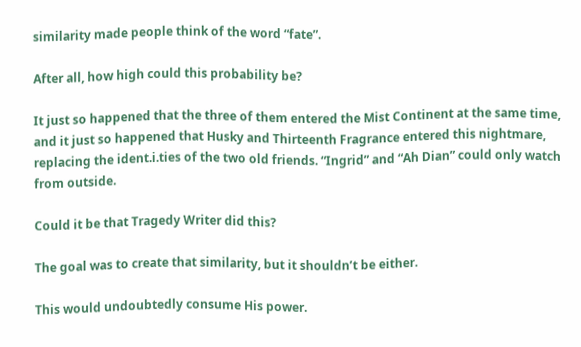similarity made people think of the word “fate”.

After all, how high could this probability be?

It just so happened that the three of them entered the Mist Continent at the same time, and it just so happened that Husky and Thirteenth Fragrance entered this nightmare, replacing the ident.i.ties of the two old friends. “Ingrid” and “Ah Dian” could only watch from outside.

Could it be that Tragedy Writer did this?

The goal was to create that similarity, but it shouldn’t be either.

This would undoubtedly consume His power.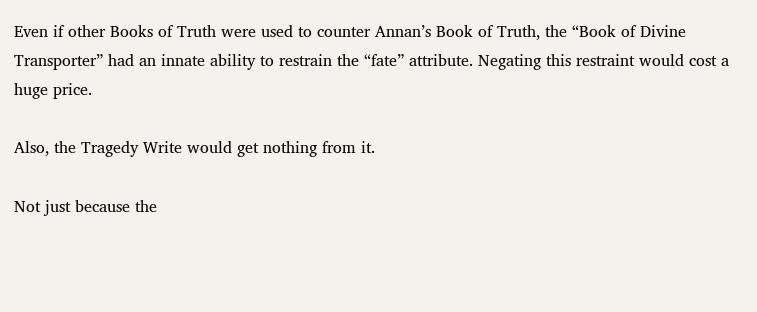Even if other Books of Truth were used to counter Annan’s Book of Truth, the “Book of Divine Transporter” had an innate ability to restrain the “fate” attribute. Negating this restraint would cost a huge price.

Also, the Tragedy Write would get nothing from it.

Not just because the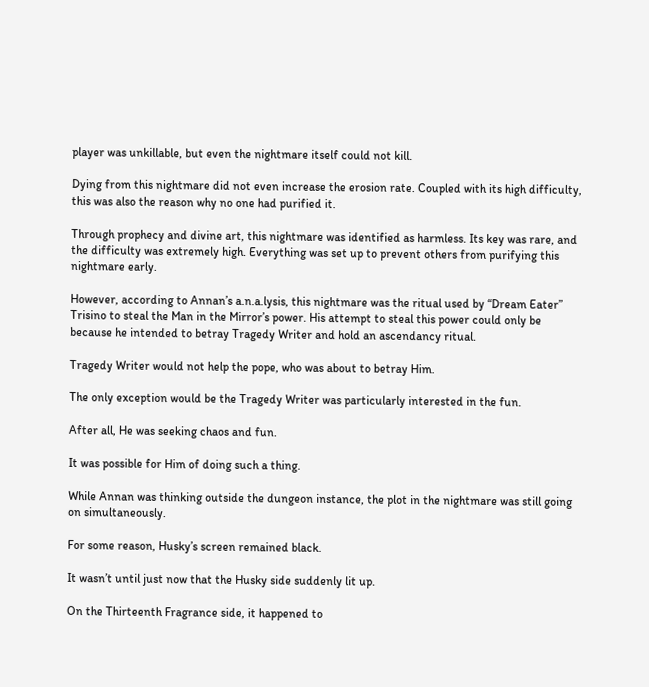player was unkillable, but even the nightmare itself could not kill.

Dying from this nightmare did not even increase the erosion rate. Coupled with its high difficulty, this was also the reason why no one had purified it.

Through prophecy and divine art, this nightmare was identified as harmless. Its key was rare, and the difficulty was extremely high. Everything was set up to prevent others from purifying this nightmare early.

However, according to Annan’s a.n.a.lysis, this nightmare was the ritual used by “Dream Eater” Trisino to steal the Man in the Mirror’s power. His attempt to steal this power could only be because he intended to betray Tragedy Writer and hold an ascendancy ritual.

Tragedy Writer would not help the pope, who was about to betray Him.

The only exception would be the Tragedy Writer was particularly interested in the fun.

After all, He was seeking chaos and fun.

It was possible for Him of doing such a thing.

While Annan was thinking outside the dungeon instance, the plot in the nightmare was still going on simultaneously.

For some reason, Husky’s screen remained black.

It wasn’t until just now that the Husky side suddenly lit up.

On the Thirteenth Fragrance side, it happened to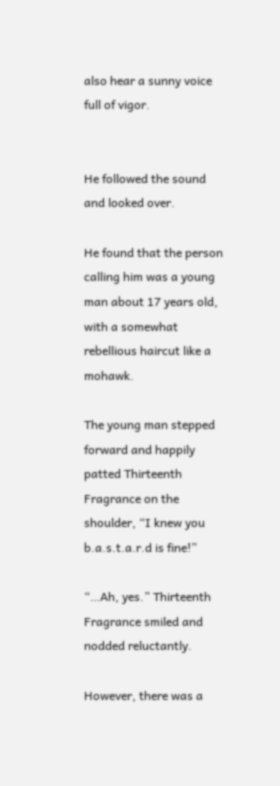also hear a sunny voice full of vigor.


He followed the sound and looked over.

He found that the person calling him was a young man about 17 years old, with a somewhat rebellious haircut like a mohawk.

The young man stepped forward and happily patted Thirteenth Fragrance on the shoulder, “I knew you b.a.s.t.a.r.d is fine!”

“…Ah, yes.” Thirteenth Fragrance smiled and nodded reluctantly.

However, there was a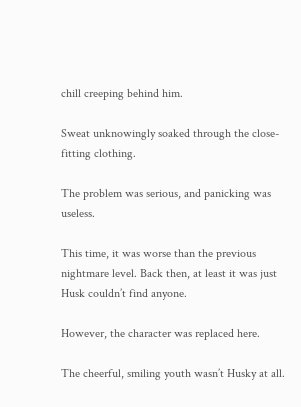chill creeping behind him.

Sweat unknowingly soaked through the close-fitting clothing.

The problem was serious, and panicking was useless.

This time, it was worse than the previous nightmare level. Back then, at least it was just Husk couldn’t find anyone.

However, the character was replaced here.

The cheerful, smiling youth wasn’t Husky at all.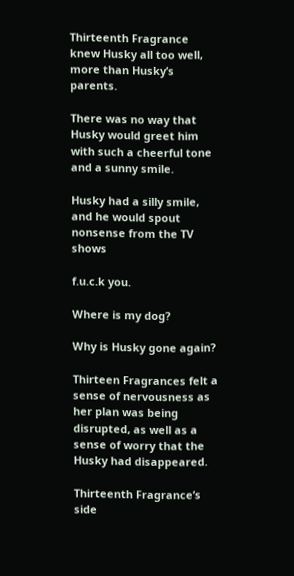Thirteenth Fragrance knew Husky all too well, more than Husky’s parents.

There was no way that Husky would greet him with such a cheerful tone and a sunny smile.

Husky had a silly smile, and he would spout nonsense from the TV shows

f.u.c.k you.

Where is my dog?

Why is Husky gone again?

Thirteen Fragrances felt a sense of nervousness as her plan was being disrupted, as well as a sense of worry that the Husky had disappeared.

Thirteenth Fragrance’s side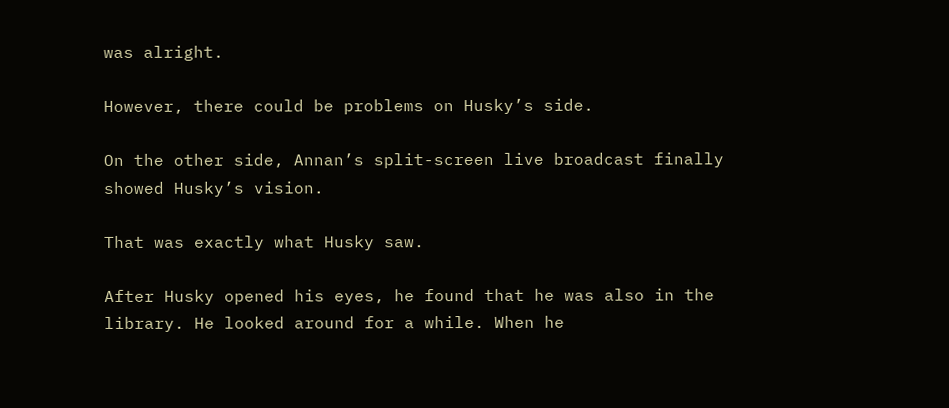was alright.

However, there could be problems on Husky’s side.

On the other side, Annan’s split-screen live broadcast finally showed Husky’s vision.

That was exactly what Husky saw.

After Husky opened his eyes, he found that he was also in the library. He looked around for a while. When he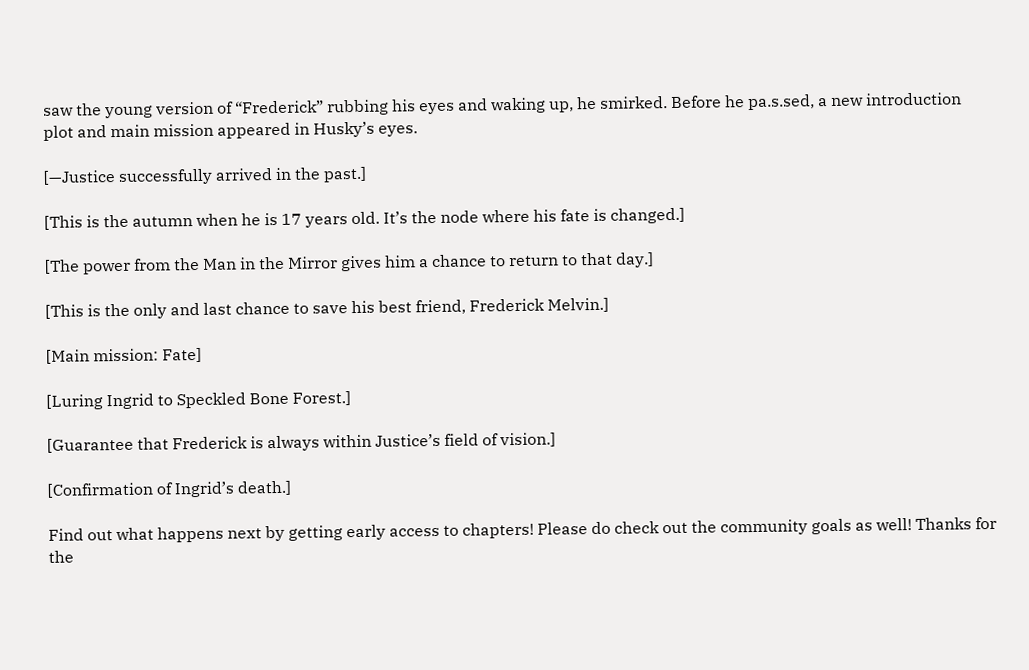saw the young version of “Frederick” rubbing his eyes and waking up, he smirked. Before he pa.s.sed, a new introduction plot and main mission appeared in Husky’s eyes.

[—Justice successfully arrived in the past.]

[This is the autumn when he is 17 years old. It’s the node where his fate is changed.]

[The power from the Man in the Mirror gives him a chance to return to that day.]

[This is the only and last chance to save his best friend, Frederick Melvin.]

[Main mission: Fate]

[Luring Ingrid to Speckled Bone Forest.]

[Guarantee that Frederick is always within Justice’s field of vision.]

[Confirmation of Ingrid’s death.]

Find out what happens next by getting early access to chapters! Please do check out the community goals as well! Thanks for the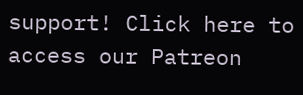support! Click here to access our Patreon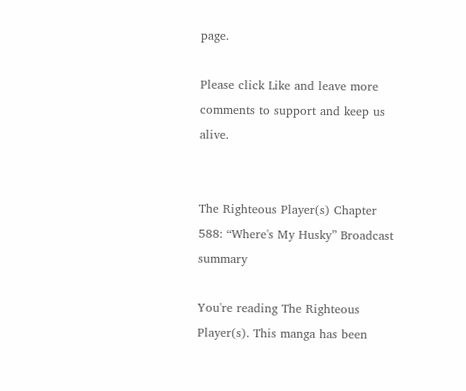page.

Please click Like and leave more comments to support and keep us alive.


The Righteous Player(s) Chapter 588: “Where's My Husky” Broadcast summary

You're reading The Righteous Player(s). This manga has been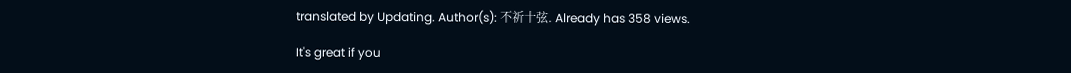translated by Updating. Author(s): 不祈十弦. Already has 358 views.

It's great if you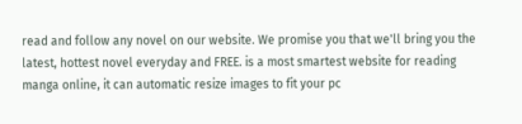read and follow any novel on our website. We promise you that we'll bring you the latest, hottest novel everyday and FREE. is a most smartest website for reading manga online, it can automatic resize images to fit your pc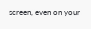screen, even on your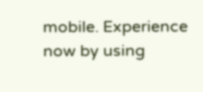mobile. Experience now by using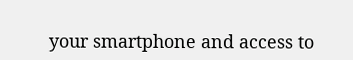your smartphone and access to